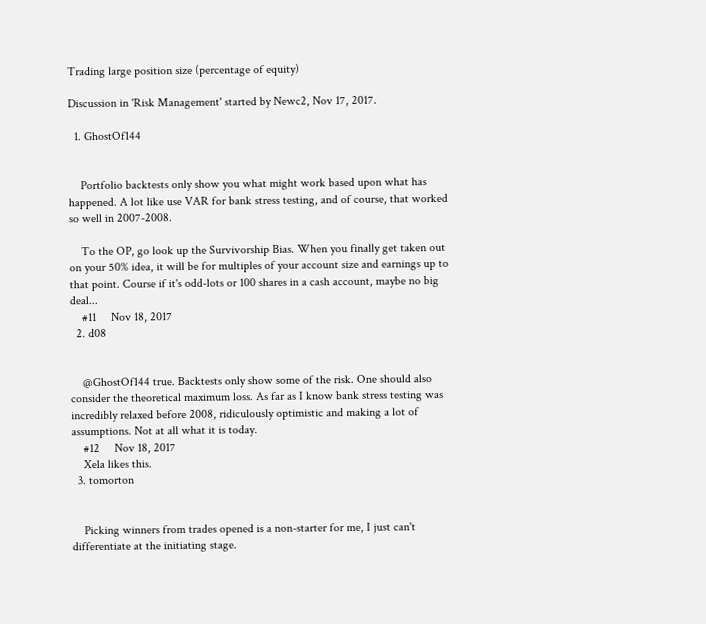Trading large position size (percentage of equity)

Discussion in 'Risk Management' started by Newc2, Nov 17, 2017.

  1. GhostOf144


    Portfolio backtests only show you what might work based upon what has happened. A lot like use VAR for bank stress testing, and of course, that worked so well in 2007-2008.

    To the OP, go look up the Survivorship Bias. When you finally get taken out on your 50% idea, it will be for multiples of your account size and earnings up to that point. Course if it's odd-lots or 100 shares in a cash account, maybe no big deal...
    #11     Nov 18, 2017
  2. d08


    @GhostOf144 true. Backtests only show some of the risk. One should also consider the theoretical maximum loss. As far as I know bank stress testing was incredibly relaxed before 2008, ridiculously optimistic and making a lot of assumptions. Not at all what it is today.
    #12     Nov 18, 2017
    Xela likes this.
  3. tomorton


    Picking winners from trades opened is a non-starter for me, I just can't differentiate at the initiating stage.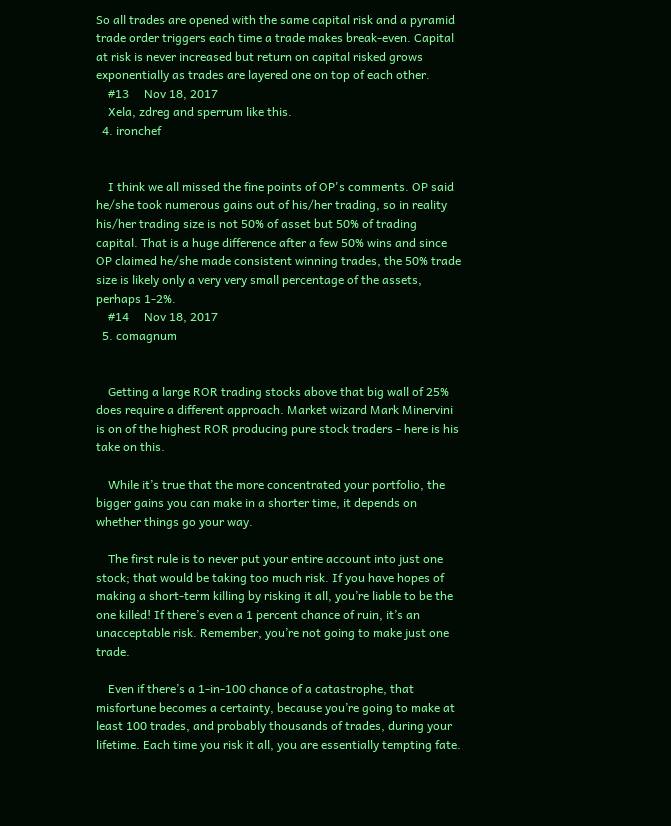So all trades are opened with the same capital risk and a pyramid trade order triggers each time a trade makes break-even. Capital at risk is never increased but return on capital risked grows exponentially as trades are layered one on top of each other.
    #13     Nov 18, 2017
    Xela, zdreg and sperrum like this.
  4. ironchef


    I think we all missed the fine points of OP's comments. OP said he/she took numerous gains out of his/her trading, so in reality his/her trading size is not 50% of asset but 50% of trading capital. That is a huge difference after a few 50% wins and since OP claimed he/she made consistent winning trades, the 50% trade size is likely only a very very small percentage of the assets, perhaps 1-2%.
    #14     Nov 18, 2017
  5. comagnum


    Getting a large ROR trading stocks above that big wall of 25% does require a different approach. Market wizard Mark Minervini is on of the highest ROR producing pure stock traders - here is his take on this.

    While it’s true that the more concentrated your portfolio, the bigger gains you can make in a shorter time, it depends on whether things go your way.

    The first rule is to never put your entire account into just one stock; that would be taking too much risk. If you have hopes of making a short-term killing by risking it all, you’re liable to be the one killed! If there’s even a 1 percent chance of ruin, it’s an unacceptable risk. Remember, you’re not going to make just one trade.

    Even if there’s a 1-in-100 chance of a catastrophe, that misfortune becomes a certainty, because you’re going to make at least 100 trades, and probably thousands of trades, during your lifetime. Each time you risk it all, you are essentially tempting fate.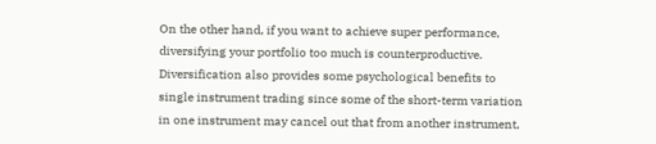On the other hand, if you want to achieve super performance, diversifying your portfolio too much is counterproductive. Diversification also provides some psychological benefits to single instrument trading since some of the short-term variation in one instrument may cancel out that from another instrument,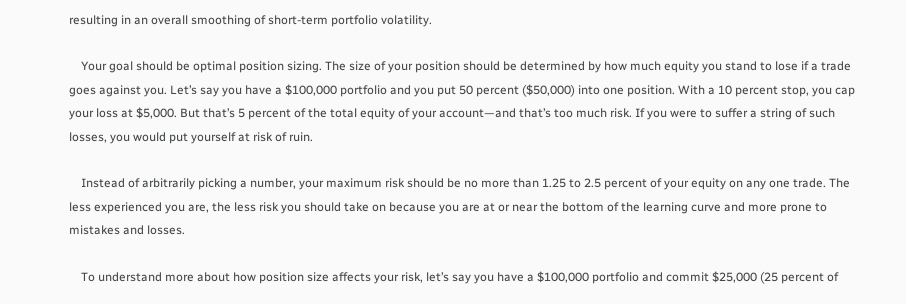resulting in an overall smoothing of short-term portfolio volatility.

    Your goal should be optimal position sizing. The size of your position should be determined by how much equity you stand to lose if a trade goes against you. Let’s say you have a $100,000 portfolio and you put 50 percent ($50,000) into one position. With a 10 percent stop, you cap your loss at $5,000. But that’s 5 percent of the total equity of your account—and that’s too much risk. If you were to suffer a string of such losses, you would put yourself at risk of ruin.

    Instead of arbitrarily picking a number, your maximum risk should be no more than 1.25 to 2.5 percent of your equity on any one trade. The less experienced you are, the less risk you should take on because you are at or near the bottom of the learning curve and more prone to mistakes and losses.

    To understand more about how position size affects your risk, let’s say you have a $100,000 portfolio and commit $25,000 (25 percent of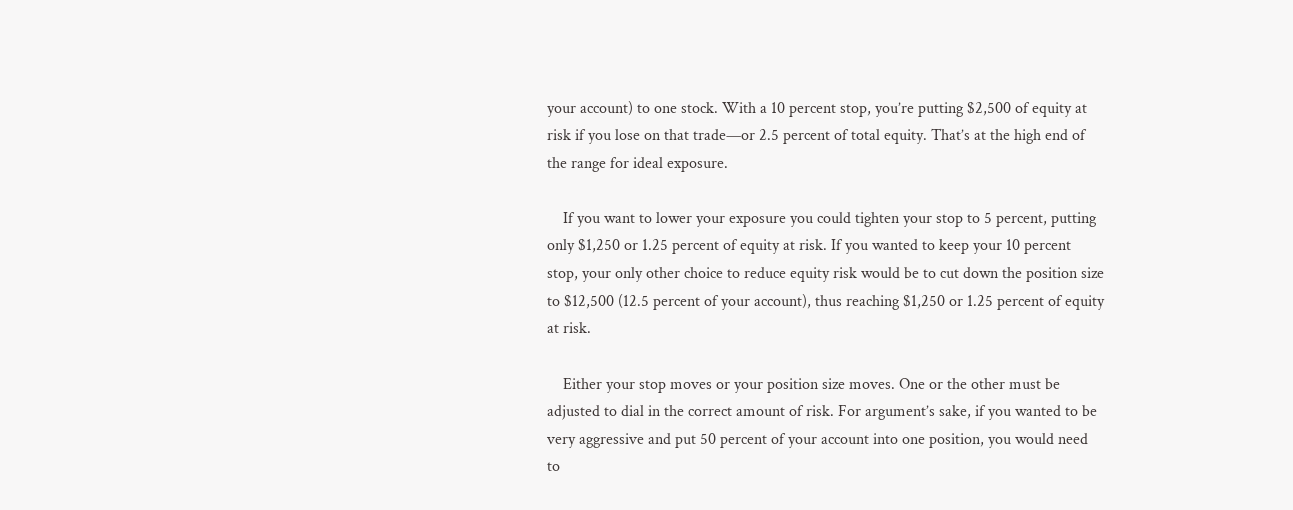your account) to one stock. With a 10 percent stop, you’re putting $2,500 of equity at risk if you lose on that trade—or 2.5 percent of total equity. That’s at the high end of the range for ideal exposure.

    If you want to lower your exposure you could tighten your stop to 5 percent, putting only $1,250 or 1.25 percent of equity at risk. If you wanted to keep your 10 percent stop, your only other choice to reduce equity risk would be to cut down the position size to $12,500 (12.5 percent of your account), thus reaching $1,250 or 1.25 percent of equity at risk.

    Either your stop moves or your position size moves. One or the other must be adjusted to dial in the correct amount of risk. For argument’s sake, if you wanted to be very aggressive and put 50 percent of your account into one position, you would need to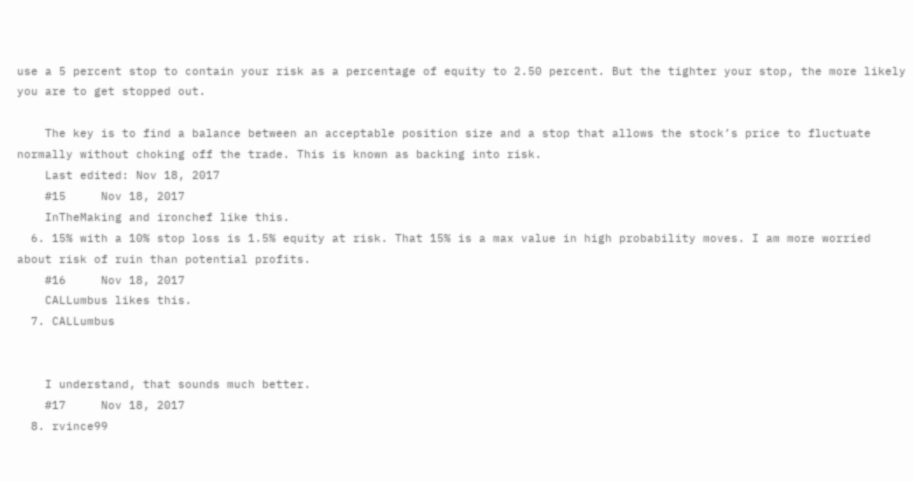use a 5 percent stop to contain your risk as a percentage of equity to 2.50 percent. But the tighter your stop, the more likely you are to get stopped out.

    The key is to find a balance between an acceptable position size and a stop that allows the stock’s price to fluctuate normally without choking off the trade. This is known as backing into risk.
    Last edited: Nov 18, 2017
    #15     Nov 18, 2017
    InTheMaking and ironchef like this.
  6. 15% with a 10% stop loss is 1.5% equity at risk. That 15% is a max value in high probability moves. I am more worried about risk of ruin than potential profits.
    #16     Nov 18, 2017
    CALLumbus likes this.
  7. CALLumbus


    I understand, that sounds much better.
    #17     Nov 18, 2017
  8. rvince99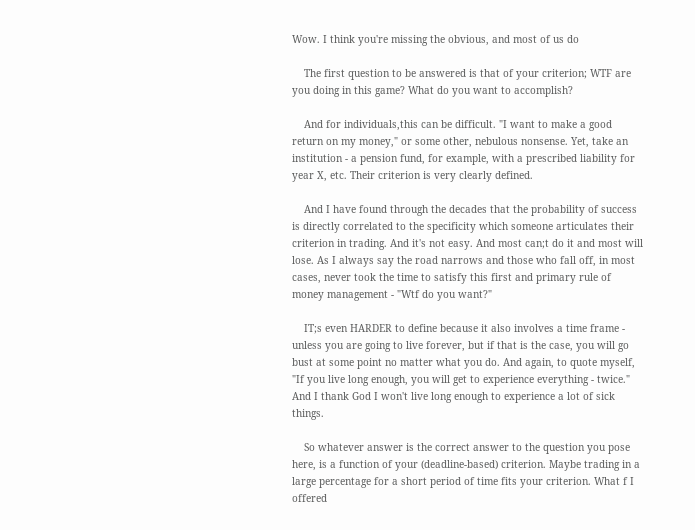Wow. I think you're missing the obvious, and most of us do

    The first question to be answered is that of your criterion; WTF are you doing in this game? What do you want to accomplish?

    And for individuals,this can be difficult. "I want to make a good return on my money," or some other, nebulous nonsense. Yet, take an institution - a pension fund, for example, with a prescribed liability for year X, etc. Their criterion is very clearly defined.

    And I have found through the decades that the probability of success is directly correlated to the specificity which someone articulates their criterion in trading. And it's not easy. And most can;t do it and most will lose. As I always say the road narrows and those who fall off, in most cases, never took the time to satisfy this first and primary rule of money management - "Wtf do you want?"

    IT;s even HARDER to define because it also involves a time frame - unless you are going to live forever, but if that is the case, you will go bust at some point no matter what you do. And again, to quote myself, "If you live long enough, you will get to experience everything - twice." And I thank God I won't live long enough to experience a lot of sick things.

    So whatever answer is the correct answer to the question you pose here, is a function of your (deadline-based) criterion. Maybe trading in a large percentage for a short period of time fits your criterion. What f I offered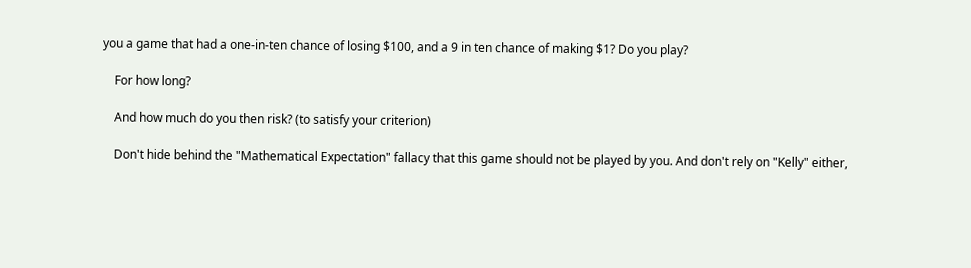you a game that had a one-in-ten chance of losing $100, and a 9 in ten chance of making $1? Do you play?

    For how long?

    And how much do you then risk? (to satisfy your criterion)

    Don't hide behind the "Mathematical Expectation" fallacy that this game should not be played by you. And don't rely on "Kelly" either,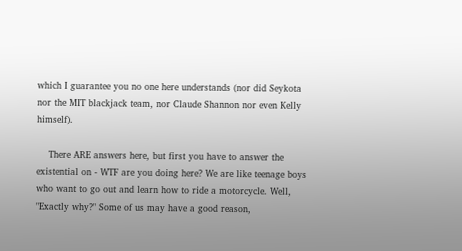which I guarantee you no one here understands (nor did Seykota nor the MIT blackjack team, nor Claude Shannon nor even Kelly himself).

    There ARE answers here, but first you have to answer the existential on - WTF are you doing here? We are like teenage boys who want to go out and learn how to ride a motorcycle. Well, "Exactly why?" Some of us may have a good reason,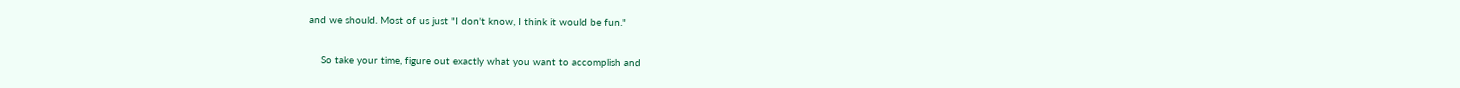and we should. Most of us just "I don't know, I think it would be fun."

    So take your time, figure out exactly what you want to accomplish and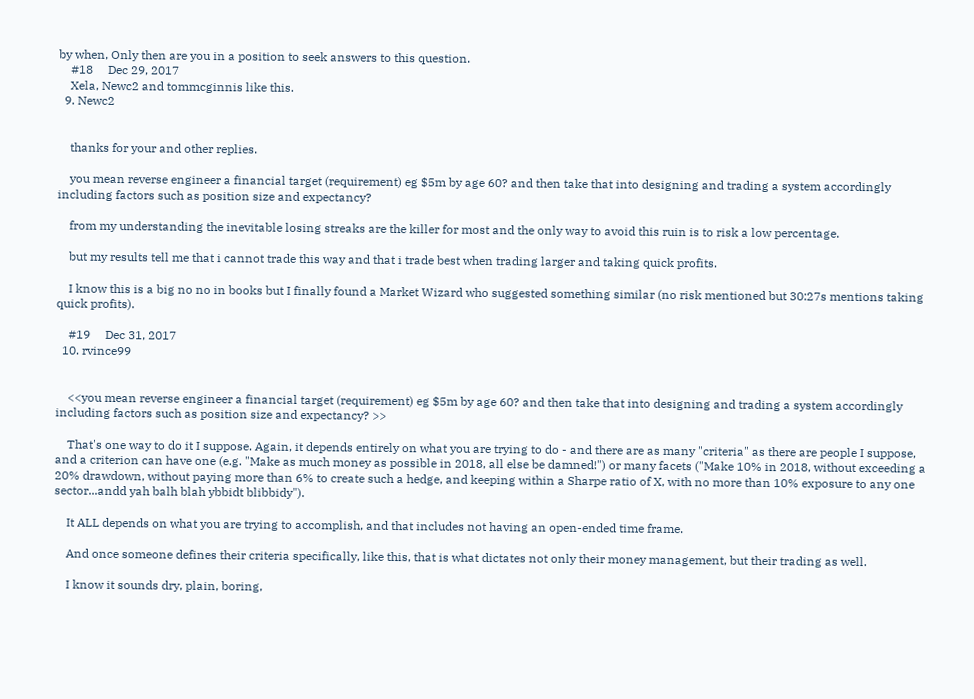by when, Only then are you in a position to seek answers to this question.
    #18     Dec 29, 2017
    Xela, Newc2 and tommcginnis like this.
  9. Newc2


    thanks for your and other replies.

    you mean reverse engineer a financial target (requirement) eg $5m by age 60? and then take that into designing and trading a system accordingly including factors such as position size and expectancy?

    from my understanding the inevitable losing streaks are the killer for most and the only way to avoid this ruin is to risk a low percentage.

    but my results tell me that i cannot trade this way and that i trade best when trading larger and taking quick profits.

    I know this is a big no no in books but I finally found a Market Wizard who suggested something similar (no risk mentioned but 30:27s mentions taking quick profits).

    #19     Dec 31, 2017
  10. rvince99


    <<you mean reverse engineer a financial target (requirement) eg $5m by age 60? and then take that into designing and trading a system accordingly including factors such as position size and expectancy? >>

    That's one way to do it I suppose. Again, it depends entirely on what you are trying to do - and there are as many "criteria" as there are people I suppose, and a criterion can have one (e.g. "Make as much money as possible in 2018, all else be damned!") or many facets ("Make 10% in 2018, without exceeding a 20% drawdown, without paying more than 6% to create such a hedge, and keeping within a Sharpe ratio of X, with no more than 10% exposure to any one sector...andd yah balh blah ybbidt blibbidy").

    It ALL depends on what you are trying to accomplish, and that includes not having an open-ended time frame.

    And once someone defines their criteria specifically, like this, that is what dictates not only their money management, but their trading as well.

    I know it sounds dry, plain, boring,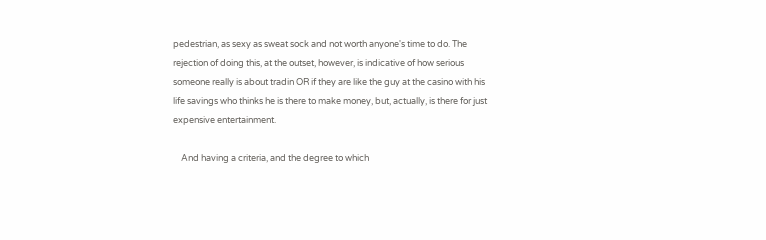pedestrian, as sexy as sweat sock and not worth anyone's time to do. The rejection of doing this, at the outset, however, is indicative of how serious someone really is about tradin OR if they are like the guy at the casino with his life savings who thinks he is there to make money, but, actually, is there for just expensive entertainment.

    And having a criteria, and the degree to which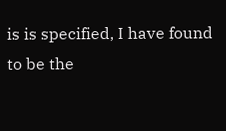is is specified, I have found to be the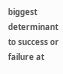biggest determinant to success or failure at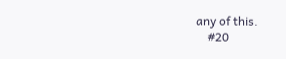any of this.
    #20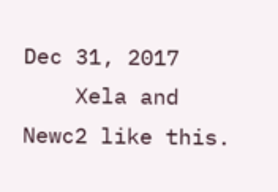Dec 31, 2017
    Xela and Newc2 like this.